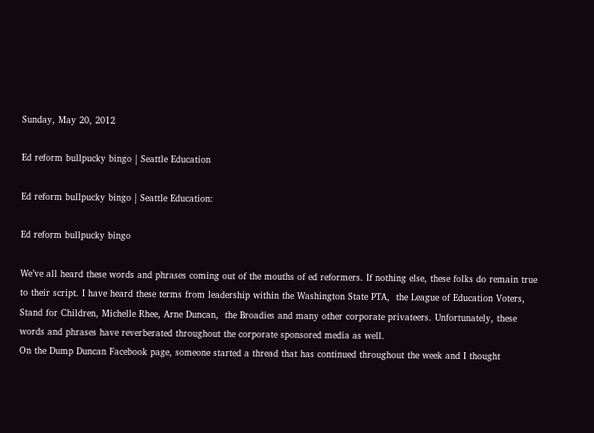Sunday, May 20, 2012

Ed reform bullpucky bingo | Seattle Education

Ed reform bullpucky bingo | Seattle Education:

Ed reform bullpucky bingo

We’ve all heard these words and phrases coming out of the mouths of ed reformers. If nothing else, these folks do remain true to their script. I have heard these terms from leadership within the Washington State PTA,  the League of Education Voters, Stand for Children, Michelle Rhee, Arne Duncan,  the Broadies and many other corporate privateers. Unfortunately, these words and phrases have reverberated throughout the corporate sponsored media as well.
On the Dump Duncan Facebook page, someone started a thread that has continued throughout the week and I thought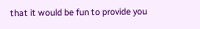that it would be fun to provide you